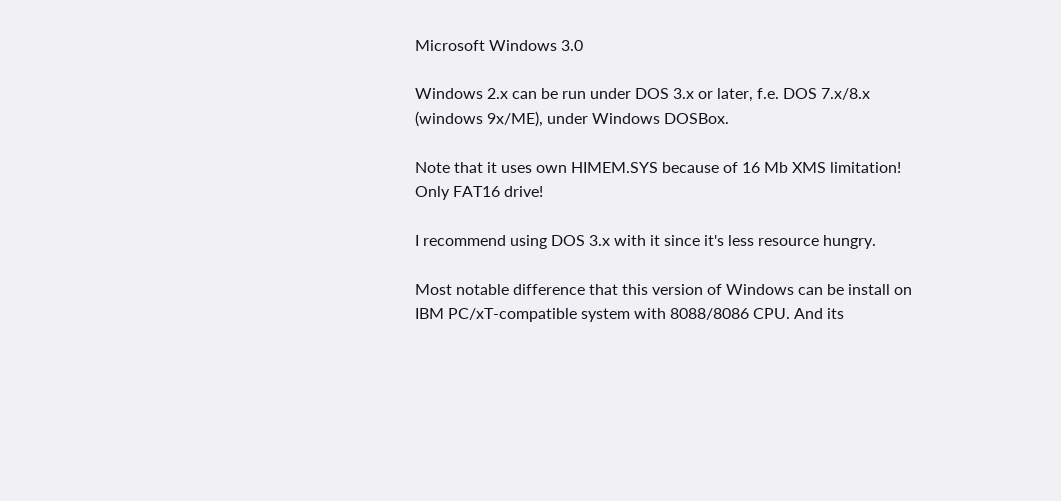Microsoft Windows 3.0

Windows 2.x can be run under DOS 3.x or later, f.e. DOS 7.x/8.x (windows 9x/ME), under Windows DOSBox.

Note that it uses own HIMEM.SYS because of 16 Mb XMS limitation! Only FAT16 drive!

I recommend using DOS 3.x with it since it's less resource hungry.

Most notable difference that this version of Windows can be install on IBM PC/xT-compatible system with 8088/8086 CPU. And its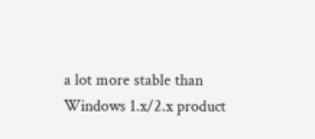a lot more stable than Windows 1.x/2.x product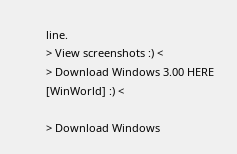line.
> View screenshots :) <
> Download Windows 3.00 HERE [WinWorld] :) <

> Download Windows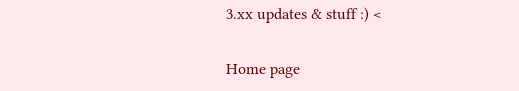3.xx updates & stuff :) <

Home page